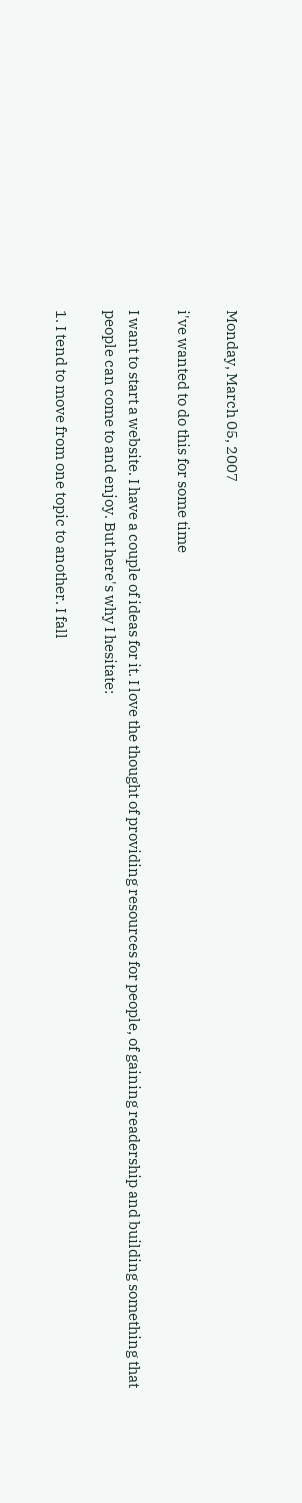Monday, March 05, 2007

i've wanted to do this for some time

I want to start a website. I have a couple of ideas for it. I love the thought of providing resources for people, of gaining readership and building something that people can come to and enjoy. But here's why I hesitate:

1. I tend to move from one topic to another. I fall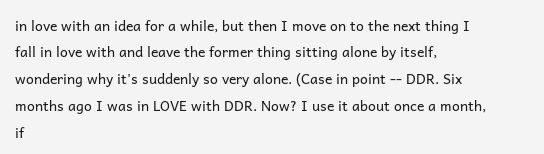in love with an idea for a while, but then I move on to the next thing I fall in love with and leave the former thing sitting alone by itself, wondering why it's suddenly so very alone. (Case in point -- DDR. Six months ago I was in LOVE with DDR. Now? I use it about once a month, if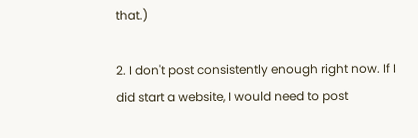that.)

2. I don't post consistently enough right now. If I did start a website, I would need to post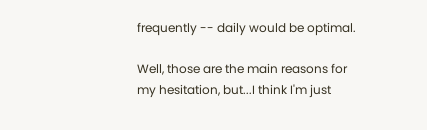frequently -- daily would be optimal.

Well, those are the main reasons for my hesitation, but...I think I'm just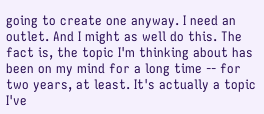going to create one anyway. I need an outlet. And I might as well do this. The fact is, the topic I'm thinking about has been on my mind for a long time -- for two years, at least. It's actually a topic I've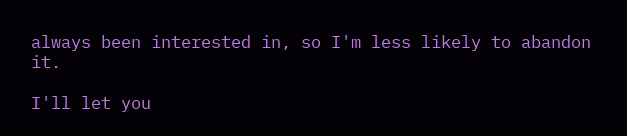always been interested in, so I'm less likely to abandon it.

I'll let you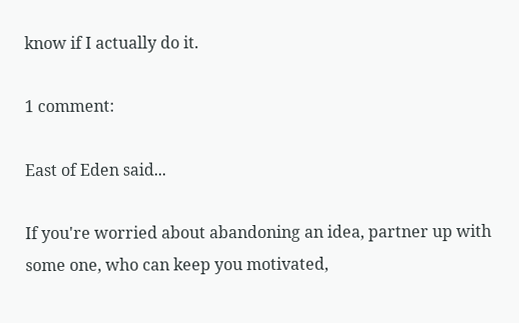know if I actually do it.

1 comment:

East of Eden said...

If you're worried about abandoning an idea, partner up with some one, who can keep you motivated,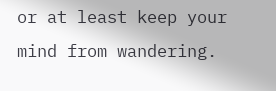or at least keep your mind from wandering.